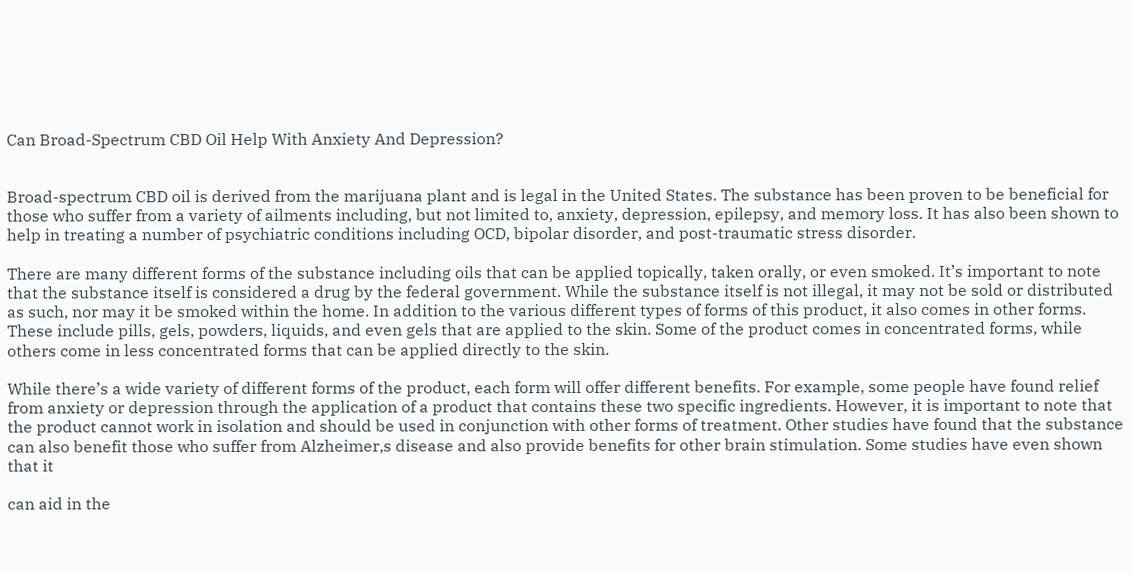Can Broad-Spectrum CBD Oil Help With Anxiety And Depression?


Broad-spectrum CBD oil is derived from the marijuana plant and is legal in the United States. The substance has been proven to be beneficial for those who suffer from a variety of ailments including, but not limited to, anxiety, depression, epilepsy, and memory loss. It has also been shown to help in treating a number of psychiatric conditions including OCD, bipolar disorder, and post-traumatic stress disorder.

There are many different forms of the substance including oils that can be applied topically, taken orally, or even smoked. It’s important to note that the substance itself is considered a drug by the federal government. While the substance itself is not illegal, it may not be sold or distributed as such, nor may it be smoked within the home. In addition to the various different types of forms of this product, it also comes in other forms. These include pills, gels, powders, liquids, and even gels that are applied to the skin. Some of the product comes in concentrated forms, while others come in less concentrated forms that can be applied directly to the skin.

While there’s a wide variety of different forms of the product, each form will offer different benefits. For example, some people have found relief from anxiety or depression through the application of a product that contains these two specific ingredients. However, it is important to note that the product cannot work in isolation and should be used in conjunction with other forms of treatment. Other studies have found that the substance can also benefit those who suffer from Alzheimer,s disease and also provide benefits for other brain stimulation. Some studies have even shown that it

can aid in the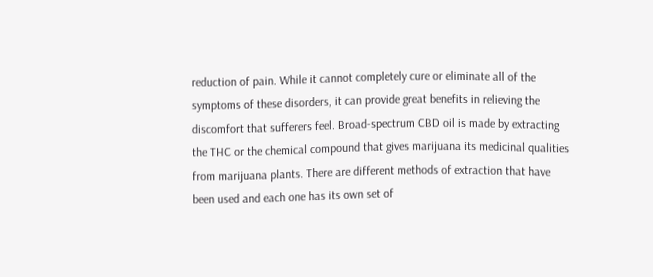reduction of pain. While it cannot completely cure or eliminate all of the symptoms of these disorders, it can provide great benefits in relieving the discomfort that sufferers feel. Broad-spectrum CBD oil is made by extracting the THC or the chemical compound that gives marijuana its medicinal qualities from marijuana plants. There are different methods of extraction that have been used and each one has its own set of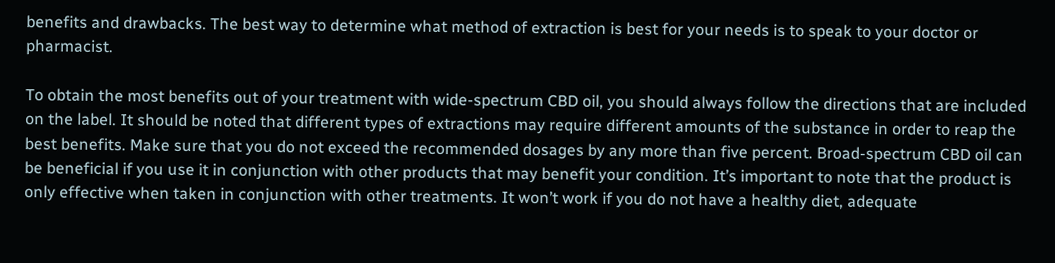benefits and drawbacks. The best way to determine what method of extraction is best for your needs is to speak to your doctor or pharmacist.

To obtain the most benefits out of your treatment with wide-spectrum CBD oil, you should always follow the directions that are included on the label. It should be noted that different types of extractions may require different amounts of the substance in order to reap the best benefits. Make sure that you do not exceed the recommended dosages by any more than five percent. Broad-spectrum CBD oil can be beneficial if you use it in conjunction with other products that may benefit your condition. It’s important to note that the product is only effective when taken in conjunction with other treatments. It won’t work if you do not have a healthy diet, adequate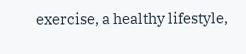exercise, a healthy lifestyle,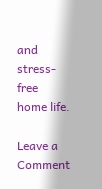and stress-free home life.

Leave a Comment